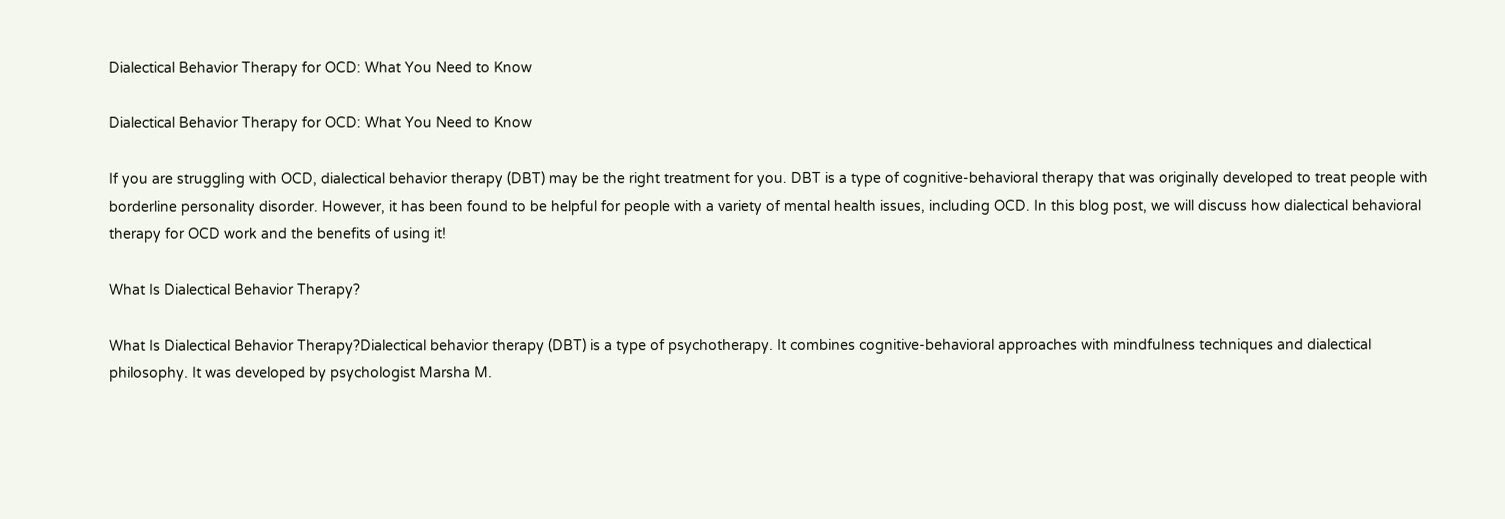Dialectical Behavior Therapy for OCD: What You Need to Know

Dialectical Behavior Therapy for OCD: What You Need to Know

If you are struggling with OCD, dialectical behavior therapy (DBT) may be the right treatment for you. DBT is a type of cognitive-behavioral therapy that was originally developed to treat people with borderline personality disorder. However, it has been found to be helpful for people with a variety of mental health issues, including OCD. In this blog post, we will discuss how dialectical behavioral therapy for OCD work and the benefits of using it!

What Is Dialectical Behavior Therapy?

What Is Dialectical Behavior Therapy?Dialectical behavior therapy (DBT) is a type of psychotherapy. It combines cognitive-behavioral approaches with mindfulness techniques and dialectical philosophy. It was developed by psychologist Marsha M.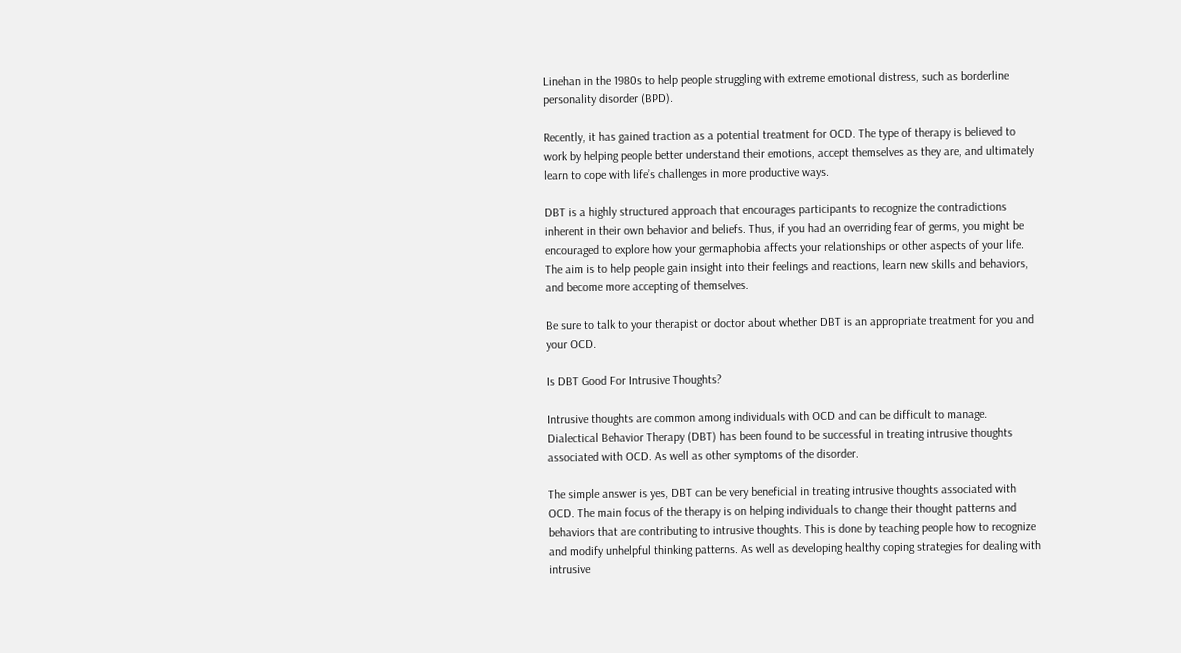Linehan in the 1980s to help people struggling with extreme emotional distress, such as borderline personality disorder (BPD).

Recently, it has gained traction as a potential treatment for OCD. The type of therapy is believed to work by helping people better understand their emotions, accept themselves as they are, and ultimately learn to cope with life’s challenges in more productive ways.

DBT is a highly structured approach that encourages participants to recognize the contradictions inherent in their own behavior and beliefs. Thus, if you had an overriding fear of germs, you might be encouraged to explore how your germaphobia affects your relationships or other aspects of your life. The aim is to help people gain insight into their feelings and reactions, learn new skills and behaviors, and become more accepting of themselves.

Be sure to talk to your therapist or doctor about whether DBT is an appropriate treatment for you and your OCD.

Is DBT Good For Intrusive Thoughts?

Intrusive thoughts are common among individuals with OCD and can be difficult to manage. Dialectical Behavior Therapy (DBT) has been found to be successful in treating intrusive thoughts associated with OCD. As well as other symptoms of the disorder.

The simple answer is yes, DBT can be very beneficial in treating intrusive thoughts associated with OCD. The main focus of the therapy is on helping individuals to change their thought patterns and behaviors that are contributing to intrusive thoughts. This is done by teaching people how to recognize and modify unhelpful thinking patterns. As well as developing healthy coping strategies for dealing with intrusive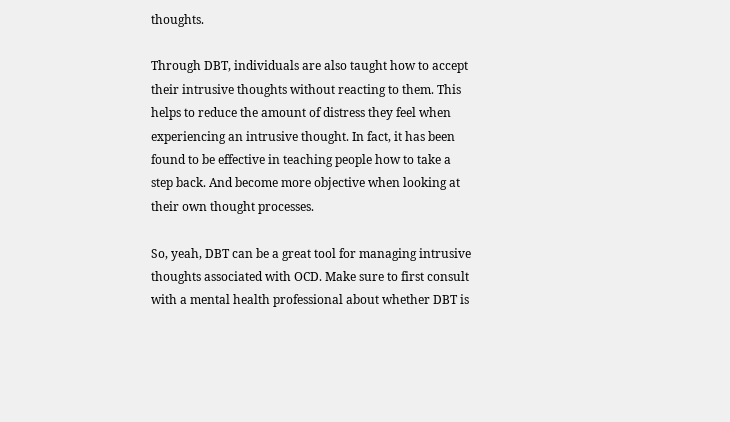thoughts.

Through DBT, individuals are also taught how to accept their intrusive thoughts without reacting to them. This helps to reduce the amount of distress they feel when experiencing an intrusive thought. In fact, it has been found to be effective in teaching people how to take a step back. And become more objective when looking at their own thought processes.

So, yeah, DBT can be a great tool for managing intrusive thoughts associated with OCD. Make sure to first consult with a mental health professional about whether DBT is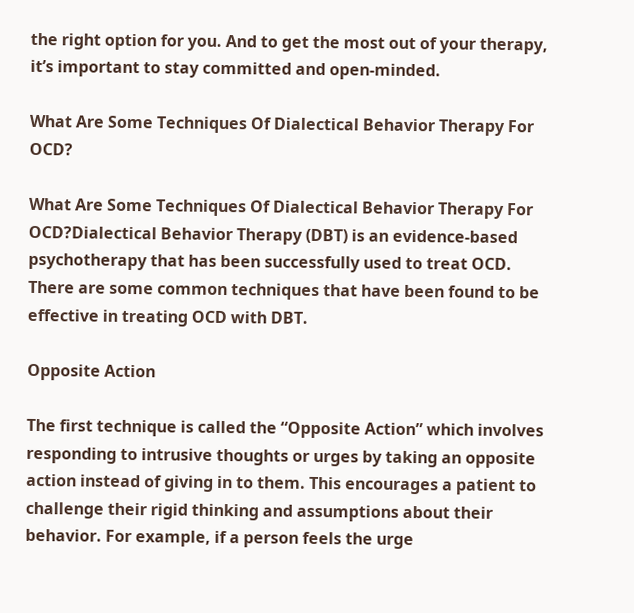the right option for you. And to get the most out of your therapy, it’s important to stay committed and open-minded.

What Are Some Techniques Of Dialectical Behavior Therapy For OCD?

What Are Some Techniques Of Dialectical Behavior Therapy For OCD?Dialectical Behavior Therapy (DBT) is an evidence-based psychotherapy that has been successfully used to treat OCD. There are some common techniques that have been found to be effective in treating OCD with DBT.

Opposite Action

The first technique is called the “Opposite Action” which involves responding to intrusive thoughts or urges by taking an opposite action instead of giving in to them. This encourages a patient to challenge their rigid thinking and assumptions about their behavior. For example, if a person feels the urge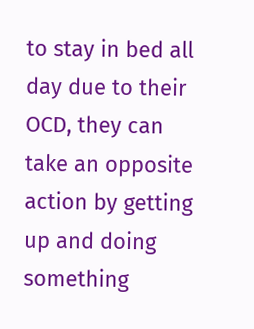to stay in bed all day due to their OCD, they can take an opposite action by getting up and doing something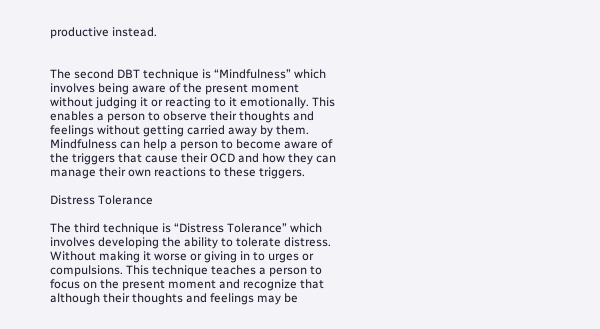productive instead.


The second DBT technique is “Mindfulness” which involves being aware of the present moment without judging it or reacting to it emotionally. This enables a person to observe their thoughts and feelings without getting carried away by them. Mindfulness can help a person to become aware of the triggers that cause their OCD and how they can manage their own reactions to these triggers.

Distress Tolerance

The third technique is “Distress Tolerance” which involves developing the ability to tolerate distress. Without making it worse or giving in to urges or compulsions. This technique teaches a person to focus on the present moment and recognize that although their thoughts and feelings may be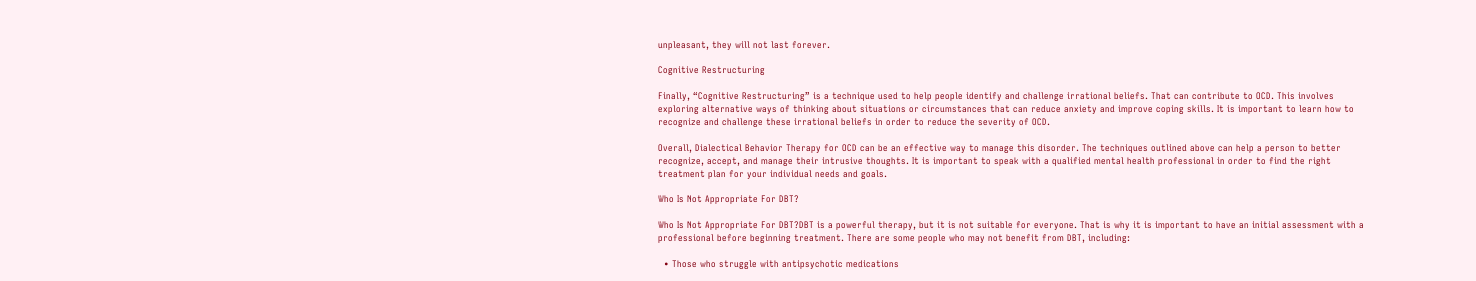unpleasant, they will not last forever.

Cognitive Restructuring

Finally, “Cognitive Restructuring” is a technique used to help people identify and challenge irrational beliefs. That can contribute to OCD. This involves exploring alternative ways of thinking about situations or circumstances that can reduce anxiety and improve coping skills. It is important to learn how to recognize and challenge these irrational beliefs in order to reduce the severity of OCD.

Overall, Dialectical Behavior Therapy for OCD can be an effective way to manage this disorder. The techniques outlined above can help a person to better recognize, accept, and manage their intrusive thoughts. It is important to speak with a qualified mental health professional in order to find the right treatment plan for your individual needs and goals.

Who Is Not Appropriate For DBT?

Who Is Not Appropriate For DBT?DBT is a powerful therapy, but it is not suitable for everyone. That is why it is important to have an initial assessment with a professional before beginning treatment. There are some people who may not benefit from DBT, including:

  • Those who struggle with antipsychotic medications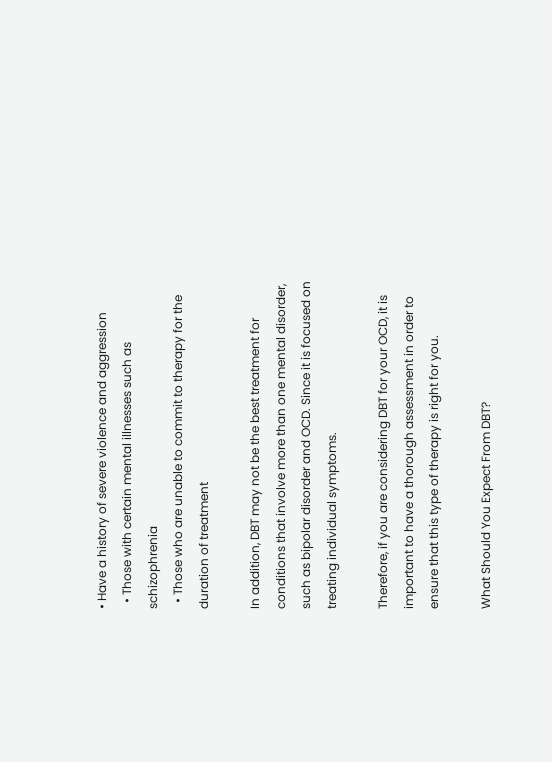• Have a history of severe violence and aggression
  • Those with certain mental illnesses such as schizophrenia
  • Those who are unable to commit to therapy for the duration of treatment

In addition, DBT may not be the best treatment for conditions that involve more than one mental disorder, such as bipolar disorder and OCD. Since it is focused on treating individual symptoms.

Therefore, if you are considering DBT for your OCD, it is important to have a thorough assessment in order to ensure that this type of therapy is right for you.

What Should You Expect From DBT?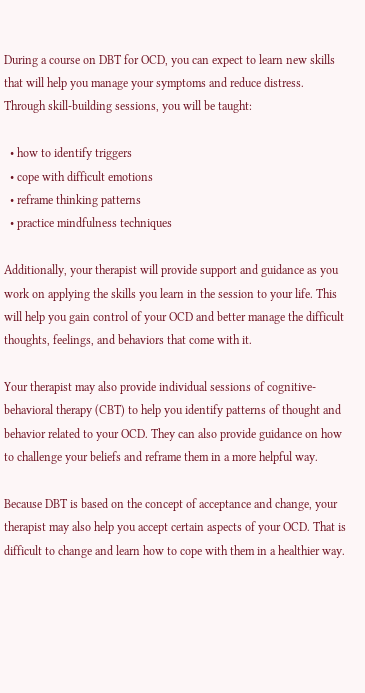During a course on DBT for OCD, you can expect to learn new skills that will help you manage your symptoms and reduce distress. Through skill-building sessions, you will be taught:

  • how to identify triggers
  • cope with difficult emotions
  • reframe thinking patterns
  • practice mindfulness techniques

Additionally, your therapist will provide support and guidance as you work on applying the skills you learn in the session to your life. This will help you gain control of your OCD and better manage the difficult thoughts, feelings, and behaviors that come with it.

Your therapist may also provide individual sessions of cognitive-behavioral therapy (CBT) to help you identify patterns of thought and behavior related to your OCD. They can also provide guidance on how to challenge your beliefs and reframe them in a more helpful way.

Because DBT is based on the concept of acceptance and change, your therapist may also help you accept certain aspects of your OCD. That is difficult to change and learn how to cope with them in a healthier way.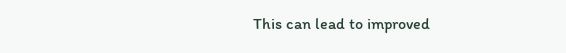This can lead to improved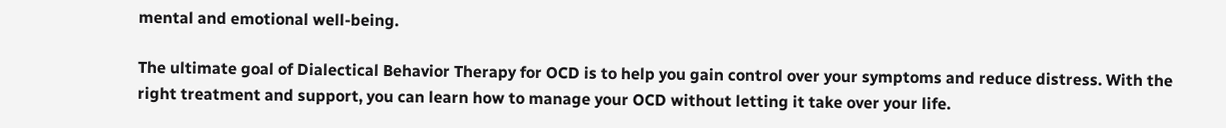mental and emotional well-being.

The ultimate goal of Dialectical Behavior Therapy for OCD is to help you gain control over your symptoms and reduce distress. With the right treatment and support, you can learn how to manage your OCD without letting it take over your life.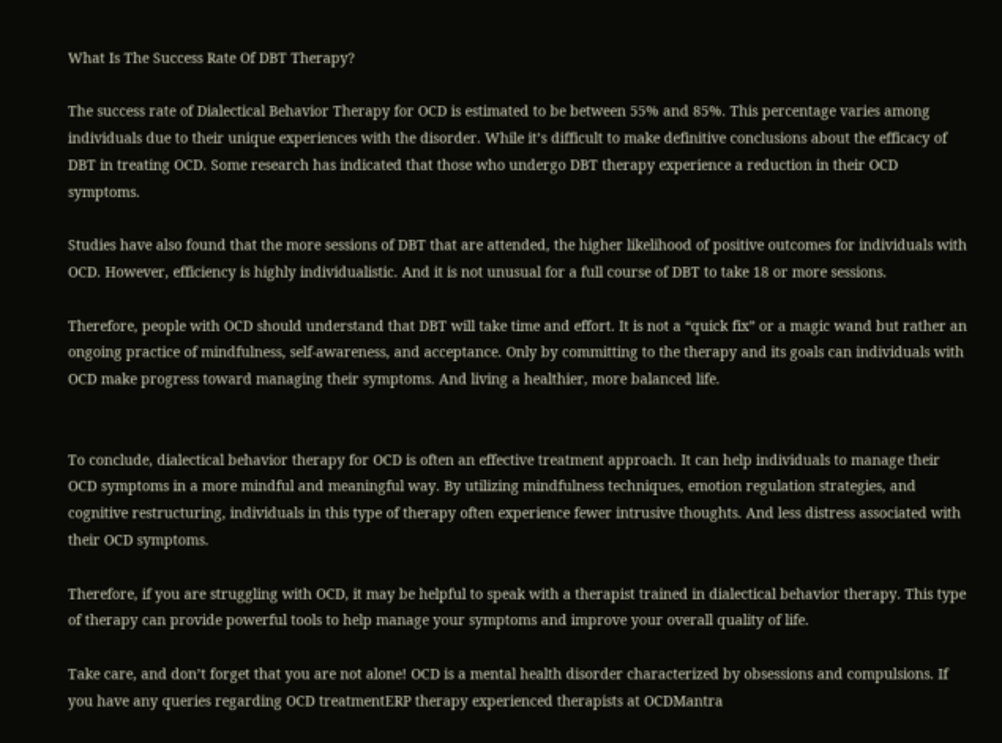What Is The Success Rate Of DBT Therapy?

The success rate of Dialectical Behavior Therapy for OCD is estimated to be between 55% and 85%. This percentage varies among individuals due to their unique experiences with the disorder. While it’s difficult to make definitive conclusions about the efficacy of DBT in treating OCD. Some research has indicated that those who undergo DBT therapy experience a reduction in their OCD symptoms.

Studies have also found that the more sessions of DBT that are attended, the higher likelihood of positive outcomes for individuals with OCD. However, efficiency is highly individualistic. And it is not unusual for a full course of DBT to take 18 or more sessions.

Therefore, people with OCD should understand that DBT will take time and effort. It is not a “quick fix” or a magic wand but rather an ongoing practice of mindfulness, self-awareness, and acceptance. Only by committing to the therapy and its goals can individuals with OCD make progress toward managing their symptoms. And living a healthier, more balanced life.


To conclude, dialectical behavior therapy for OCD is often an effective treatment approach. It can help individuals to manage their OCD symptoms in a more mindful and meaningful way. By utilizing mindfulness techniques, emotion regulation strategies, and cognitive restructuring, individuals in this type of therapy often experience fewer intrusive thoughts. And less distress associated with their OCD symptoms.

Therefore, if you are struggling with OCD, it may be helpful to speak with a therapist trained in dialectical behavior therapy. This type of therapy can provide powerful tools to help manage your symptoms and improve your overall quality of life.

Take care, and don’t forget that you are not alone! OCD is a mental health disorder characterized by obsessions and compulsions. If you have any queries regarding OCD treatmentERP therapy experienced therapists at OCDMantra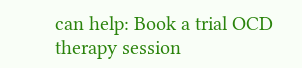can help: Book a trial OCD therapy session